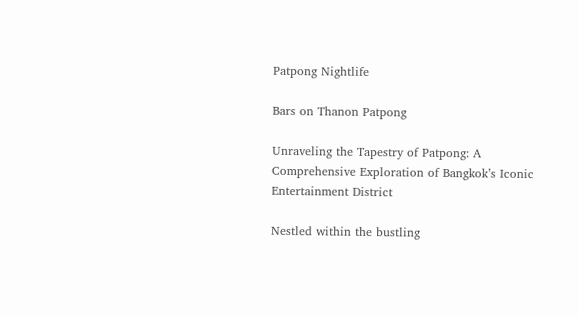Patpong Nightlife

Bars on Thanon Patpong

Unraveling the Tapestry of Patpong: A Comprehensive Exploration of Bangkok’s Iconic Entertainment District

Nestled within the bustling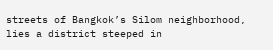streets of Bangkok’s Silom neighborhood, lies a district steeped in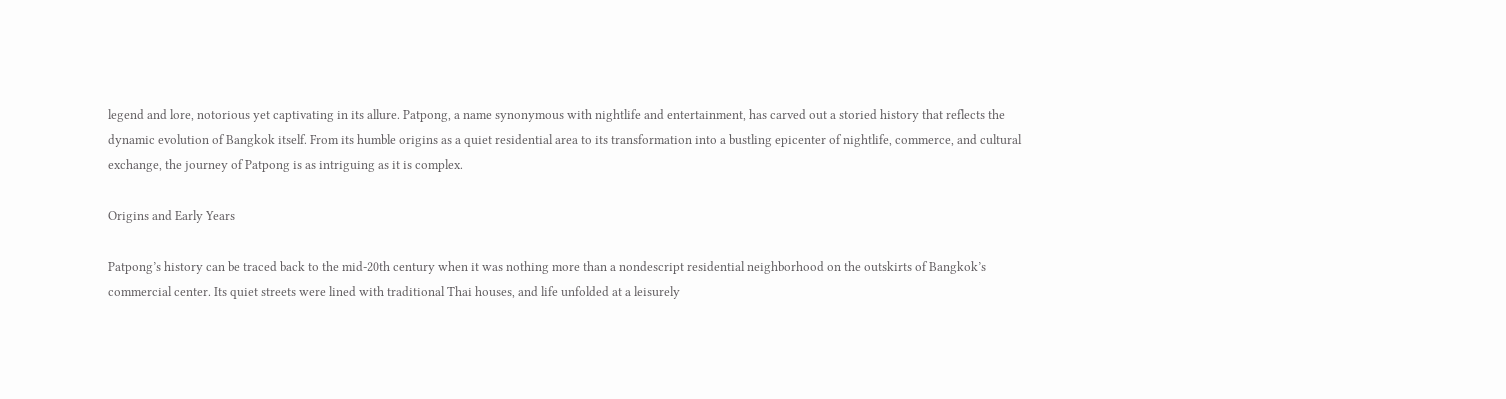legend and lore, notorious yet captivating in its allure. Patpong, a name synonymous with nightlife and entertainment, has carved out a storied history that reflects the dynamic evolution of Bangkok itself. From its humble origins as a quiet residential area to its transformation into a bustling epicenter of nightlife, commerce, and cultural exchange, the journey of Patpong is as intriguing as it is complex.

Origins and Early Years

Patpong’s history can be traced back to the mid-20th century when it was nothing more than a nondescript residential neighborhood on the outskirts of Bangkok’s commercial center. Its quiet streets were lined with traditional Thai houses, and life unfolded at a leisurely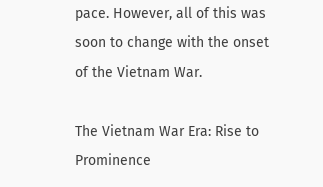pace. However, all of this was soon to change with the onset of the Vietnam War.

The Vietnam War Era: Rise to Prominence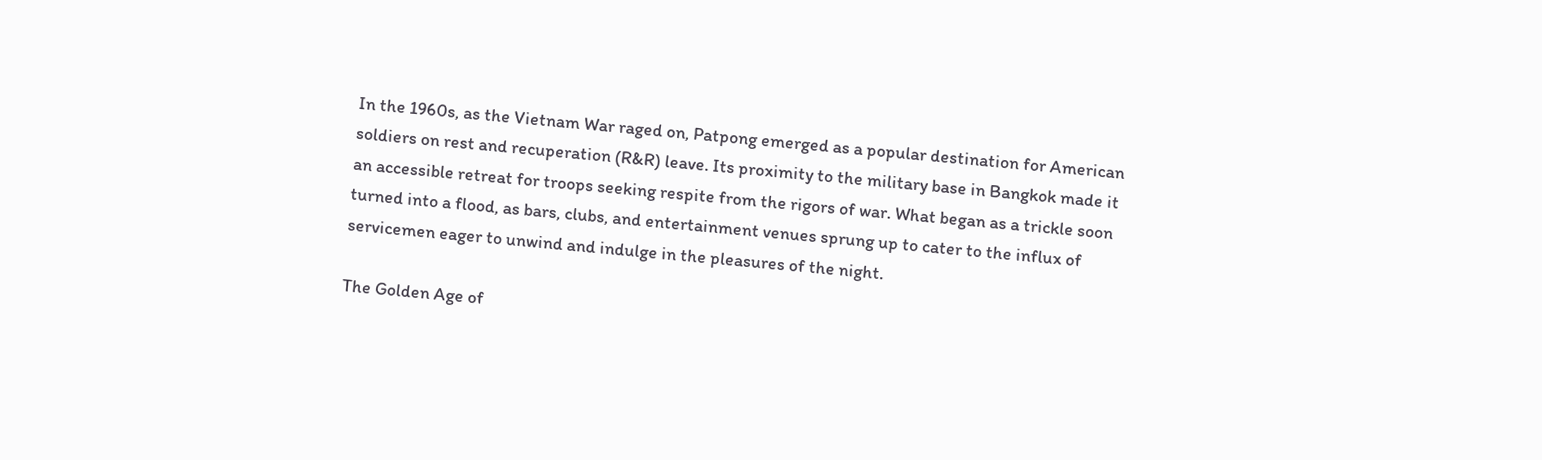In the 1960s, as the Vietnam War raged on, Patpong emerged as a popular destination for American soldiers on rest and recuperation (R&R) leave. Its proximity to the military base in Bangkok made it an accessible retreat for troops seeking respite from the rigors of war. What began as a trickle soon turned into a flood, as bars, clubs, and entertainment venues sprung up to cater to the influx of servicemen eager to unwind and indulge in the pleasures of the night.

The Golden Age of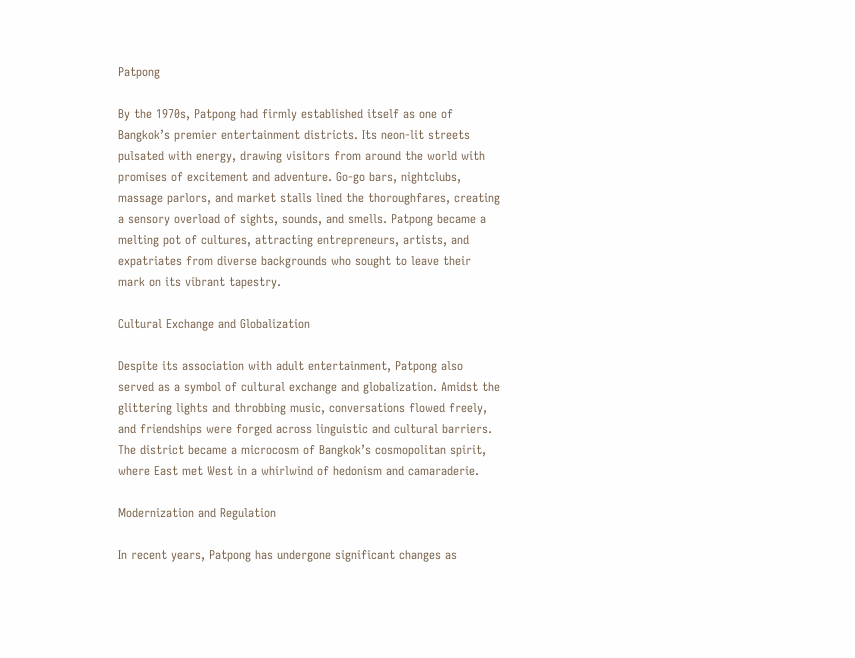Patpong

By the 1970s, Patpong had firmly established itself as one of Bangkok’s premier entertainment districts. Its neon-lit streets pulsated with energy, drawing visitors from around the world with promises of excitement and adventure. Go-go bars, nightclubs, massage parlors, and market stalls lined the thoroughfares, creating a sensory overload of sights, sounds, and smells. Patpong became a melting pot of cultures, attracting entrepreneurs, artists, and expatriates from diverse backgrounds who sought to leave their mark on its vibrant tapestry.

Cultural Exchange and Globalization

Despite its association with adult entertainment, Patpong also served as a symbol of cultural exchange and globalization. Amidst the glittering lights and throbbing music, conversations flowed freely, and friendships were forged across linguistic and cultural barriers. The district became a microcosm of Bangkok’s cosmopolitan spirit, where East met West in a whirlwind of hedonism and camaraderie.

Modernization and Regulation

In recent years, Patpong has undergone significant changes as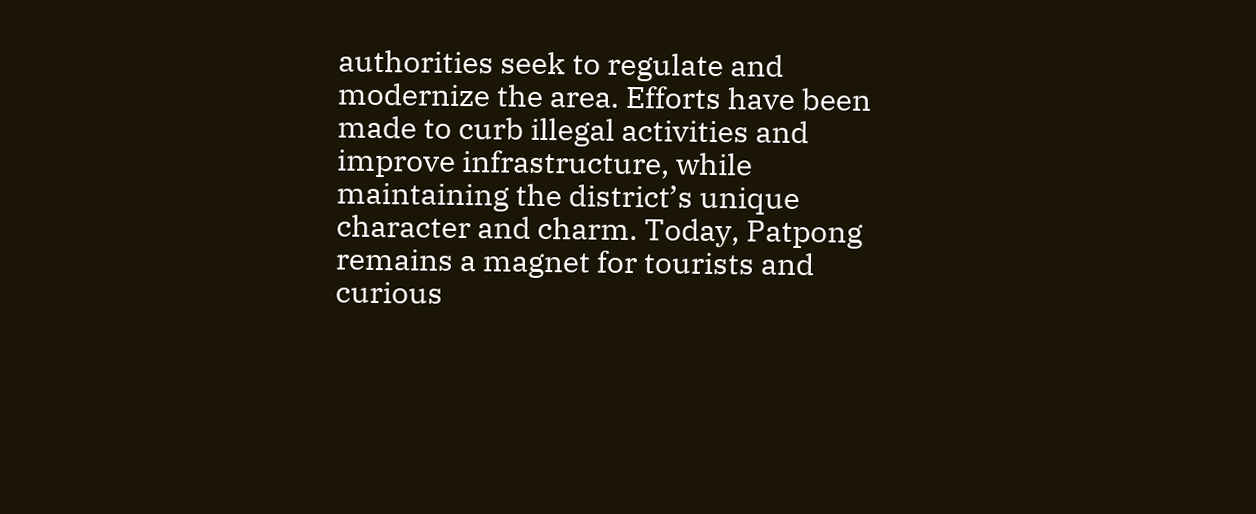authorities seek to regulate and modernize the area. Efforts have been made to curb illegal activities and improve infrastructure, while maintaining the district’s unique character and charm. Today, Patpong remains a magnet for tourists and curious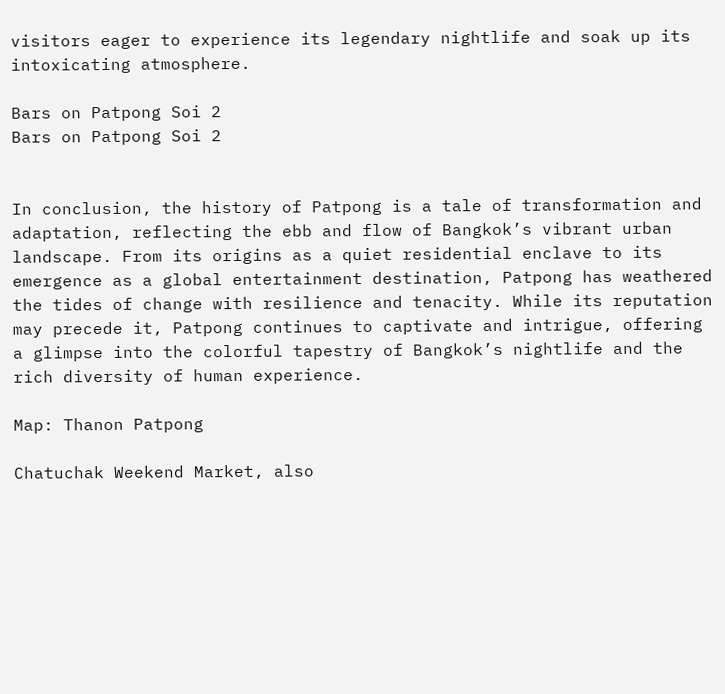visitors eager to experience its legendary nightlife and soak up its intoxicating atmosphere.

Bars on Patpong Soi 2
Bars on Patpong Soi 2


In conclusion, the history of Patpong is a tale of transformation and adaptation, reflecting the ebb and flow of Bangkok’s vibrant urban landscape. From its origins as a quiet residential enclave to its emergence as a global entertainment destination, Patpong has weathered the tides of change with resilience and tenacity. While its reputation may precede it, Patpong continues to captivate and intrigue, offering a glimpse into the colorful tapestry of Bangkok’s nightlife and the rich diversity of human experience.

Map: Thanon Patpong

Chatuchak Weekend Market, also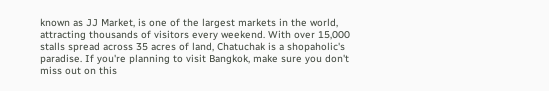known as JJ Market, is one of the largest markets in the world, attracting thousands of visitors every weekend. With over 15,000 stalls spread across 35 acres of land, Chatuchak is a shopaholic's paradise. If you're planning to visit Bangkok, make sure you don't miss out on this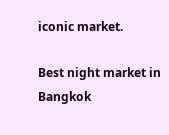iconic market.

Best night market in Bangkok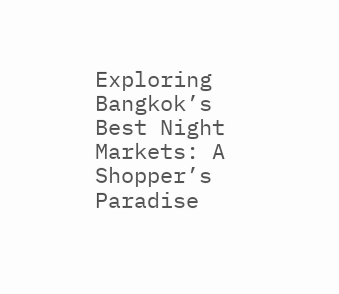Exploring Bangkok’s Best Night Markets: A Shopper’s Paradise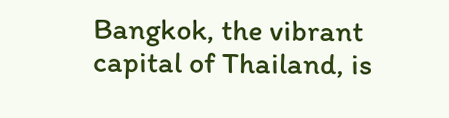Bangkok, the vibrant capital of Thailand, is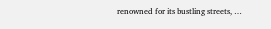renowned for its bustling streets, …